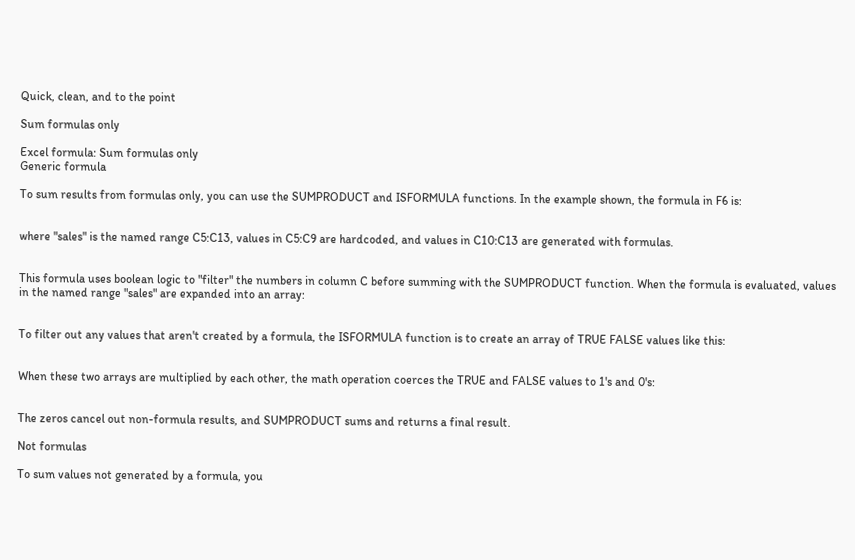Quick, clean, and to the point

Sum formulas only

Excel formula: Sum formulas only
Generic formula

To sum results from formulas only, you can use the SUMPRODUCT and ISFORMULA functions. In the example shown, the formula in F6 is:


where "sales" is the named range C5:C13, values in C5:C9 are hardcoded, and values in C10:C13 are generated with formulas.


This formula uses boolean logic to "filter" the numbers in column C before summing with the SUMPRODUCT function. When the formula is evaluated, values in the named range "sales" are expanded into an array:


To filter out any values that aren't created by a formula, the ISFORMULA function is to create an array of TRUE FALSE values like this:


When these two arrays are multiplied by each other, the math operation coerces the TRUE and FALSE values to 1's and 0's:


The zeros cancel out non-formula results, and SUMPRODUCT sums and returns a final result.

Not formulas

To sum values not generated by a formula, you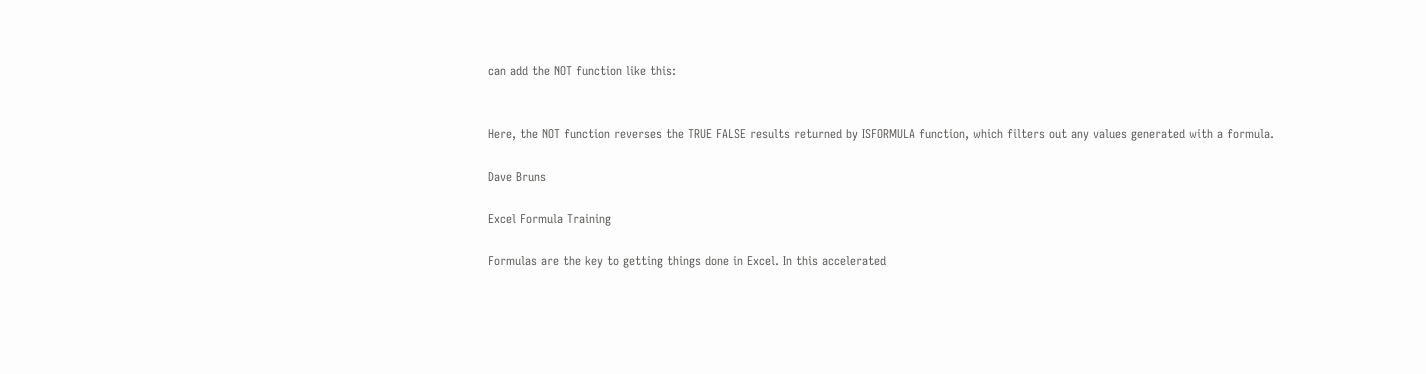can add the NOT function like this:


Here, the NOT function reverses the TRUE FALSE results returned by ISFORMULA function, which filters out any values generated with a formula.

Dave Bruns

Excel Formula Training

Formulas are the key to getting things done in Excel. In this accelerated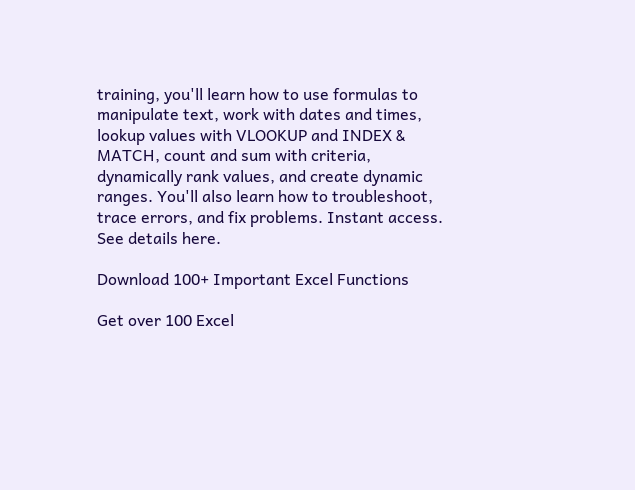training, you'll learn how to use formulas to manipulate text, work with dates and times, lookup values with VLOOKUP and INDEX & MATCH, count and sum with criteria, dynamically rank values, and create dynamic ranges. You'll also learn how to troubleshoot, trace errors, and fix problems. Instant access. See details here.

Download 100+ Important Excel Functions

Get over 100 Excel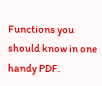Functions you should know in one handy PDF.